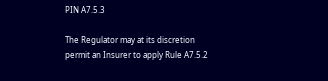PIN A7.5.3

The Regulator may at its discretion permit an Insurer to apply Rule A7.5.2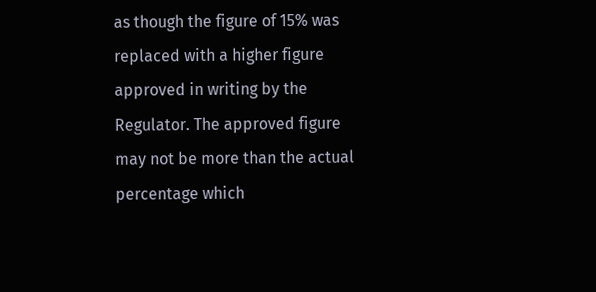as though the figure of 15% was replaced with a higher figure approved in writing by the Regulator. The approved figure may not be more than the actual percentage which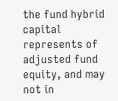the fund hybrid capital represents of adjusted fund equity, and may not in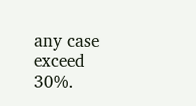any case exceed 30%.